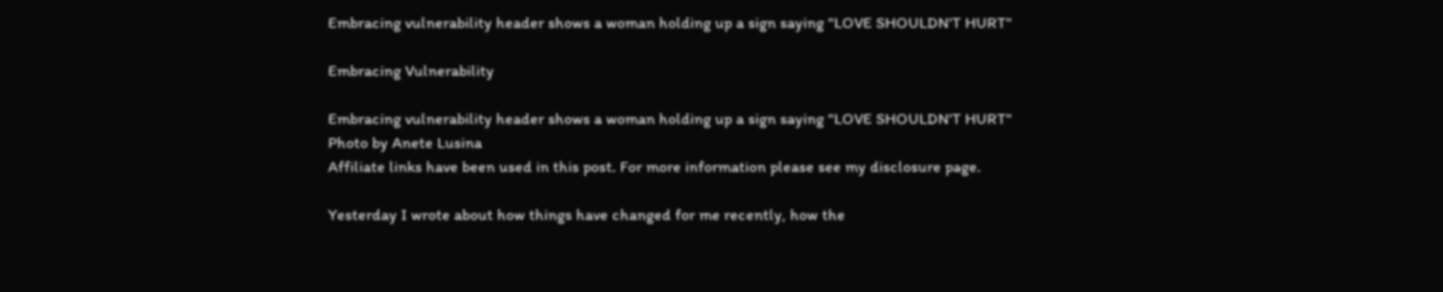Embracing vulnerability header shows a woman holding up a sign saying "LOVE SHOULDN'T HURT"

Embracing Vulnerability

Embracing vulnerability header shows a woman holding up a sign saying "LOVE SHOULDN'T HURT"
Photo by Anete Lusina
Affiliate links have been used in this post. For more information please see my disclosure page.

Yesterday I wrote about how things have changed for me recently, how the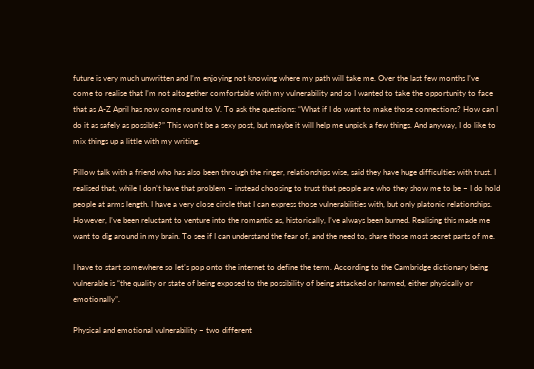future is very much unwritten and I’m enjoying not knowing where my path will take me. Over the last few months I’ve come to realise that I’m not altogether comfortable with my vulnerability and so I wanted to take the opportunity to face that as A-Z April has now come round to V. To ask the questions: “What if I do want to make those connections? How can I do it as safely as possible?” This won’t be a sexy post, but maybe it will help me unpick a few things. And anyway, I do like to mix things up a little with my writing.

Pillow talk with a friend who has also been through the ringer, relationships wise, said they have huge difficulties with trust. I realised that, while I don’t have that problem – instead choosing to trust that people are who they show me to be – I do hold people at arms length. I have a very close circle that I can express those vulnerabilities with, but only platonic relationships. However, I’ve been reluctant to venture into the romantic as, historically, I’ve always been burned. Realising this made me want to dig around in my brain. To see if I can understand the fear of, and the need to, share those most secret parts of me.

I have to start somewhere so let’s pop onto the internet to define the term. According to the Cambridge dictionary being vulnerable is “the quality or state of being exposed to the possibility of being attacked or harmed, either physically or emotionally”.

Physical and emotional vulnerability – two different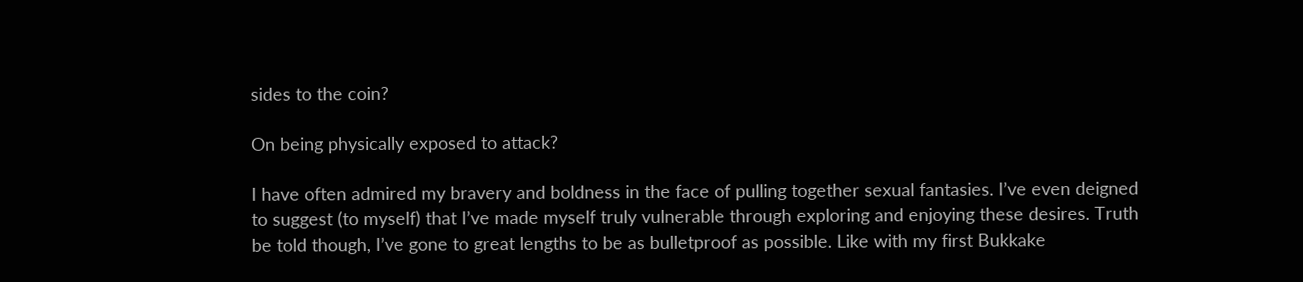sides to the coin?

On being physically exposed to attack?

I have often admired my bravery and boldness in the face of pulling together sexual fantasies. I’ve even deigned to suggest (to myself) that I’ve made myself truly vulnerable through exploring and enjoying these desires. Truth be told though, I’ve gone to great lengths to be as bulletproof as possible. Like with my first Bukkake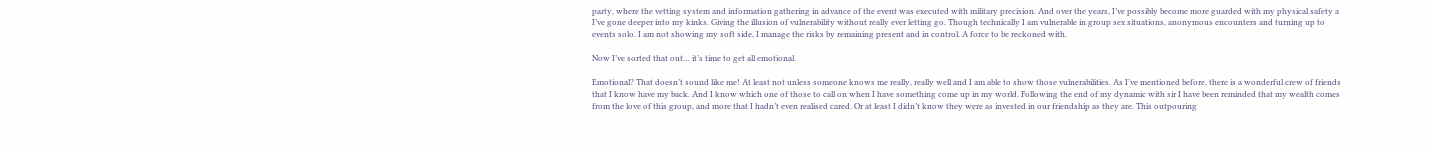party, where the vetting system and information gathering in advance of the event was executed with military precision. And over the years, I’ve possibly become more guarded with my physical safety a I’ve gone deeper into my kinks. Giving the illusion of vulnerability without really ever letting go. Though technically I am vulnerable in group sex situations, anonymous encounters and turning up to events solo. I am not showing my soft side, I manage the risks by remaining present and in control. A force to be reckoned with.

Now I’ve sorted that out… it’s time to get all emotional.

Emotional? That doesn’t sound like me! At least not unless someone knows me really, really well and I am able to show those vulnerabilities. As I’ve mentioned before, there is a wonderful crew of friends that I know have my back. And I know which one of those to call on when I have something come up in my world. Following the end of my dynamic with sir I have been reminded that my wealth comes from the love of this group, and more that I hadn’t even realised cared. Or at least I didn’t know they were as invested in our friendship as they are. This outpouring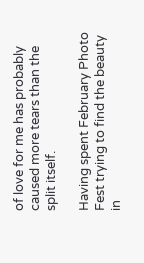of love for me has probably caused more tears than the split itself.

Having spent February Photo Fest trying to find the beauty in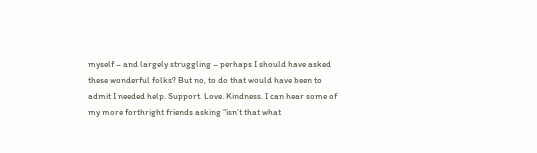myself – and largely struggling – perhaps I should have asked these wonderful folks? But no, to do that would have been to admit I needed help. Support. Love. Kindness. I can hear some of my more forthright friends asking “isn’t that what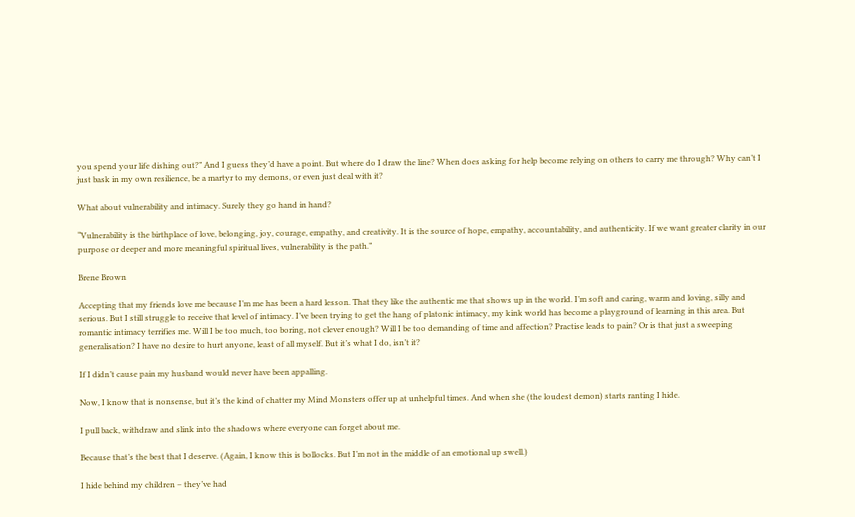you spend your life dishing out?” And I guess they’d have a point. But where do I draw the line? When does asking for help become relying on others to carry me through? Why can’t I just bask in my own resilience, be a martyr to my demons, or even just deal with it?

What about vulnerability and intimacy. Surely they go hand in hand?

“Vulnerability is the birthplace of love, belonging, joy, courage, empathy, and creativity. It is the source of hope, empathy, accountability, and authenticity. If we want greater clarity in our purpose or deeper and more meaningful spiritual lives, vulnerability is the path.”

Brene Brown

Accepting that my friends love me because I’m me has been a hard lesson. That they like the authentic me that shows up in the world. I’m soft and caring, warm and loving, silly and serious. But I still struggle to receive that level of intimacy. I’ve been trying to get the hang of platonic intimacy, my kink world has become a playground of learning in this area. But romantic intimacy terrifies me. Will I be too much, too boring, not clever enough? Will I be too demanding of time and affection? Practise leads to pain? Or is that just a sweeping generalisation? I have no desire to hurt anyone, least of all myself. But it’s what I do, isn’t it?

If I didn’t cause pain my husband would never have been appalling.

Now, I know that is nonsense, but it’s the kind of chatter my Mind Monsters offer up at unhelpful times. And when she (the loudest demon) starts ranting I hide.

I pull back, withdraw and slink into the shadows where everyone can forget about me.

Because that’s the best that I deserve. (Again, I know this is bollocks. But I’m not in the middle of an emotional up swell.)

I hide behind my children – they’ve had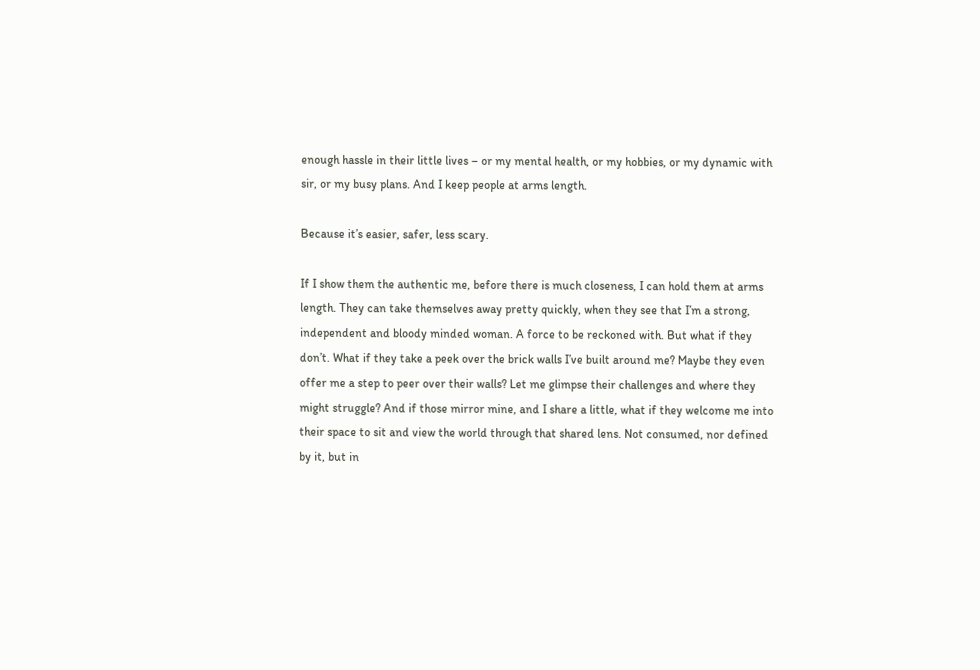enough hassle in their little lives – or my mental health, or my hobbies, or my dynamic with sir, or my busy plans. And I keep people at arms length.

Because it’s easier, safer, less scary.

If I show them the authentic me, before there is much closeness, I can hold them at arms length. They can take themselves away pretty quickly, when they see that I’m a strong, independent and bloody minded woman. A force to be reckoned with. But what if they don’t. What if they take a peek over the brick walls I’ve built around me? Maybe they even offer me a step to peer over their walls? Let me glimpse their challenges and where they might struggle? And if those mirror mine, and I share a little, what if they welcome me into their space to sit and view the world through that shared lens. Not consumed, nor defined by it, but in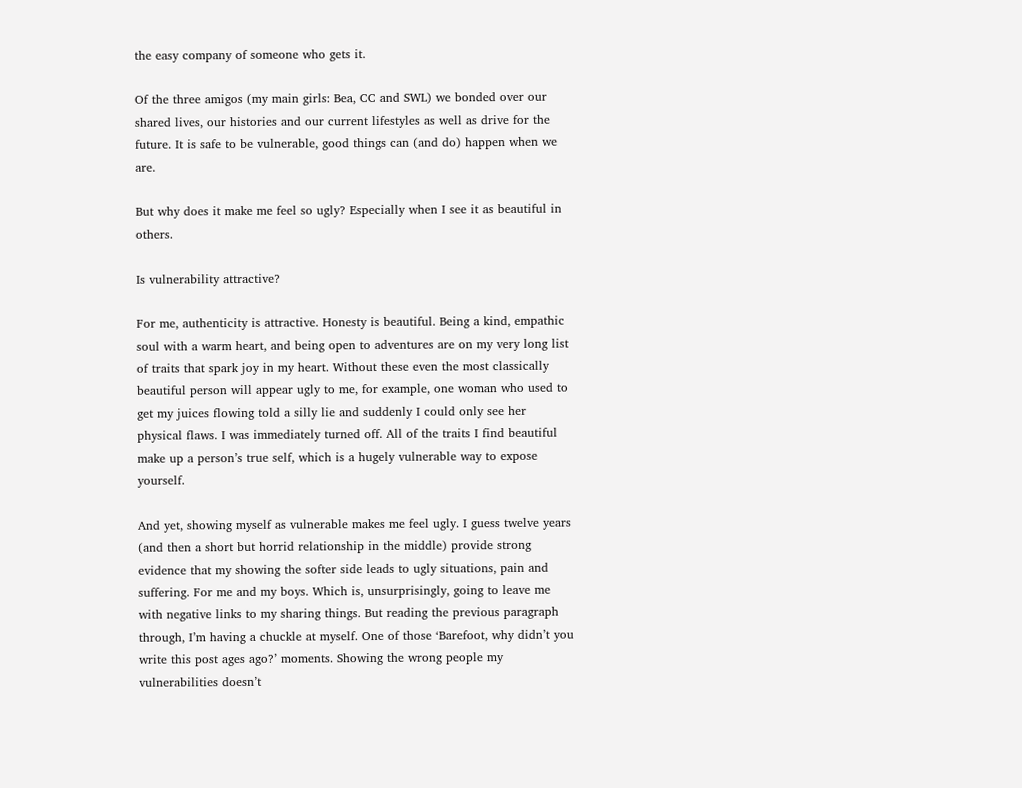the easy company of someone who gets it.

Of the three amigos (my main girls: Bea, CC and SWL) we bonded over our shared lives, our histories and our current lifestyles as well as drive for the future. It is safe to be vulnerable, good things can (and do) happen when we are.

But why does it make me feel so ugly? Especially when I see it as beautiful in others.

Is vulnerability attractive?

For me, authenticity is attractive. Honesty is beautiful. Being a kind, empathic soul with a warm heart, and being open to adventures are on my very long list of traits that spark joy in my heart. Without these even the most classically beautiful person will appear ugly to me, for example, one woman who used to get my juices flowing told a silly lie and suddenly I could only see her physical flaws. I was immediately turned off. All of the traits I find beautiful make up a person’s true self, which is a hugely vulnerable way to expose yourself.

And yet, showing myself as vulnerable makes me feel ugly. I guess twelve years (and then a short but horrid relationship in the middle) provide strong evidence that my showing the softer side leads to ugly situations, pain and suffering. For me and my boys. Which is, unsurprisingly, going to leave me with negative links to my sharing things. But reading the previous paragraph through, I’m having a chuckle at myself. One of those ‘Barefoot, why didn’t you write this post ages ago?’ moments. Showing the wrong people my vulnerabilities doesn’t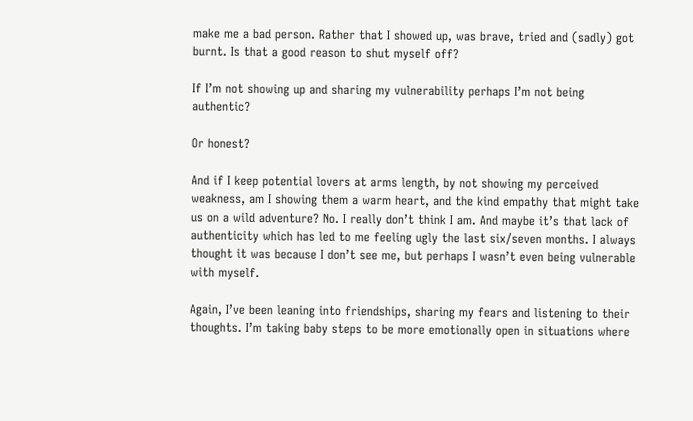make me a bad person. Rather that I showed up, was brave, tried and (sadly) got burnt. Is that a good reason to shut myself off?

If I’m not showing up and sharing my vulnerability perhaps I’m not being authentic?

Or honest?

And if I keep potential lovers at arms length, by not showing my perceived weakness, am I showing them a warm heart, and the kind empathy that might take us on a wild adventure? No. I really don’t think I am. And maybe it’s that lack of authenticity which has led to me feeling ugly the last six/seven months. I always thought it was because I don’t see me, but perhaps I wasn’t even being vulnerable with myself.

Again, I’ve been leaning into friendships, sharing my fears and listening to their thoughts. I’m taking baby steps to be more emotionally open in situations where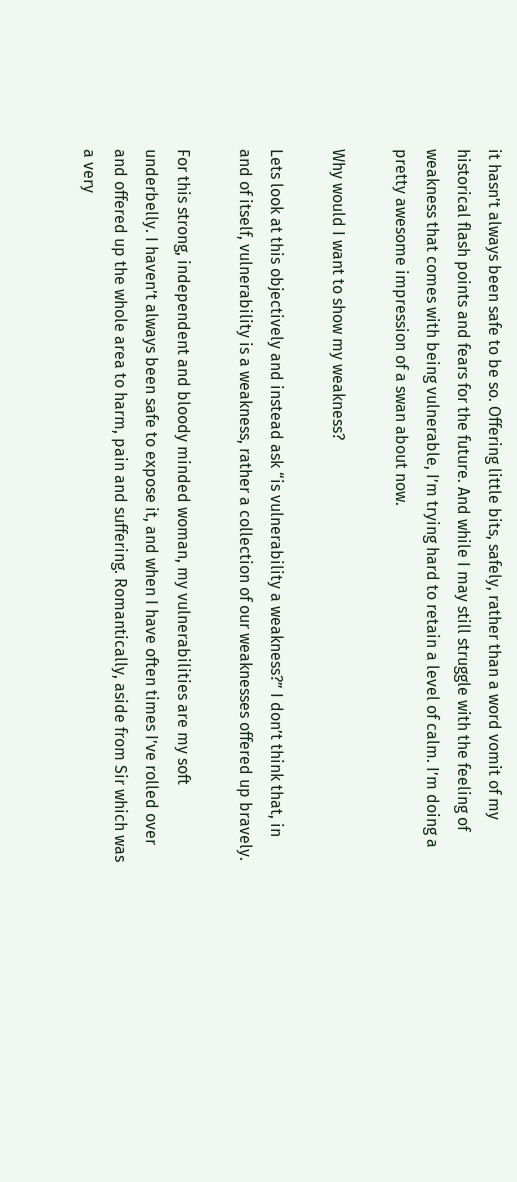it hasn’t always been safe to be so. Offering little bits, safely, rather than a word vomit of my historical flash points and fears for the future. And while I may still struggle with the feeling of weakness that comes with being vulnerable, I’m trying hard to retain a level of calm. I’m doing a pretty awesome impression of a swan about now.

Why would I want to show my weakness?

Lets look at this objectively and instead ask “is vulnerability a weakness?” I don’t think that, in and of itself, vulnerability is a weakness, rather a collection of our weaknesses offered up bravely.

For this strong, independent and bloody minded woman, my vulnerabilities are my soft underbelly. I haven’t always been safe to expose it, and when I have often times I’ve rolled over and offered up the whole area to harm, pain and suffering. Romantically, aside from Sir which was a very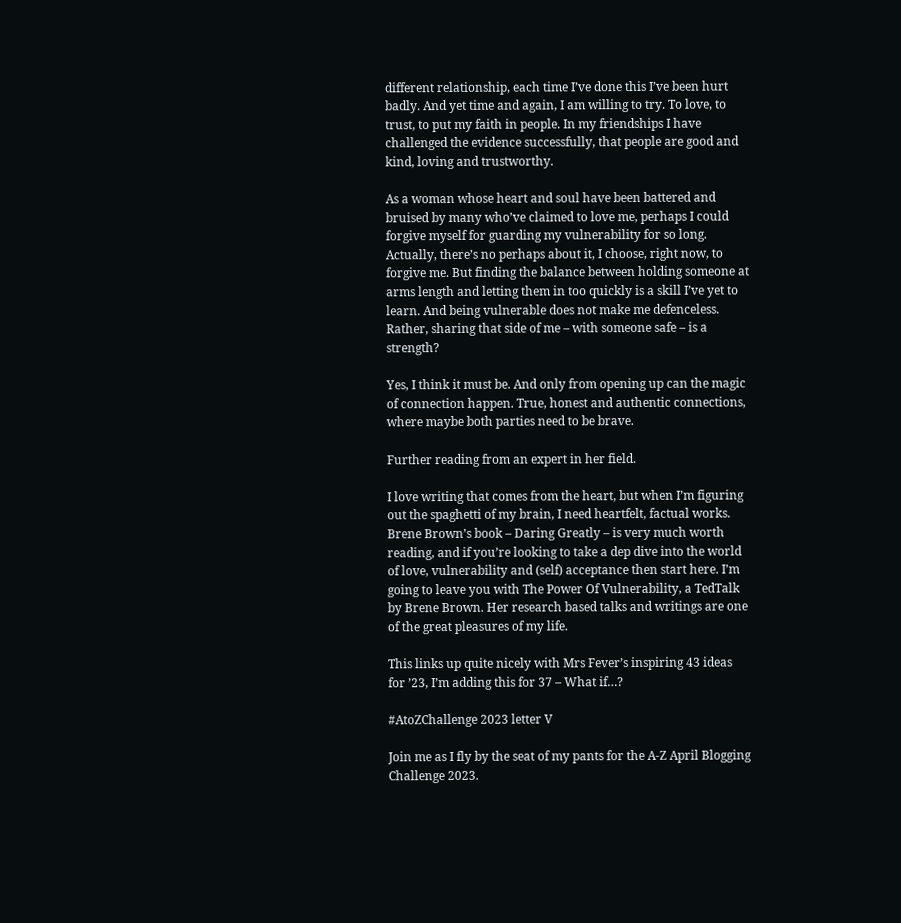different relationship, each time I’ve done this I’ve been hurt badly. And yet time and again, I am willing to try. To love, to trust, to put my faith in people. In my friendships I have challenged the evidence successfully, that people are good and kind, loving and trustworthy.

As a woman whose heart and soul have been battered and bruised by many who’ve claimed to love me, perhaps I could forgive myself for guarding my vulnerability for so long. Actually, there’s no perhaps about it, I choose, right now, to forgive me. But finding the balance between holding someone at arms length and letting them in too quickly is a skill I’ve yet to learn. And being vulnerable does not make me defenceless. Rather, sharing that side of me – with someone safe – is a strength?

Yes, I think it must be. And only from opening up can the magic of connection happen. True, honest and authentic connections, where maybe both parties need to be brave.

Further reading from an expert in her field.

I love writing that comes from the heart, but when I’m figuring out the spaghetti of my brain, I need heartfelt, factual works. Brene Brown’s book – Daring Greatly – is very much worth reading, and if you’re looking to take a dep dive into the world of love, vulnerability and (self) acceptance then start here. I’m going to leave you with The Power Of Vulnerability, a TedTalk by Brene Brown. Her research based talks and writings are one of the great pleasures of my life.

This links up quite nicely with Mrs Fever’s inspiring 43 ideas for ’23, I’m adding this for 37 – What if…?

#AtoZChallenge 2023 letter V

Join me as I fly by the seat of my pants for the A-Z April Blogging Challenge 2023.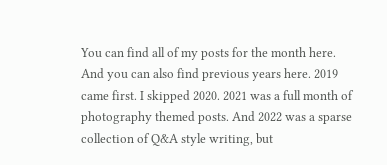You can find all of my posts for the month here. And you can also find previous years here. 2019 came first. I skipped 2020. 2021 was a full month of photography themed posts. And 2022 was a sparse collection of Q&A style writing, but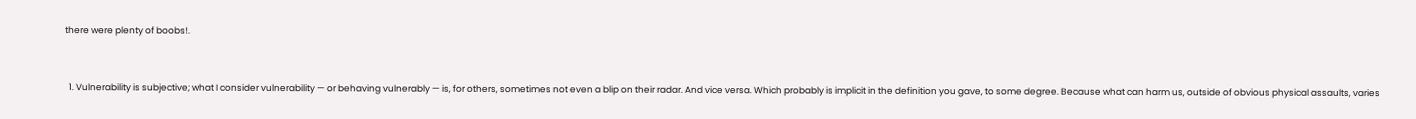there were plenty of boobs!.


  1. Vulnerability is subjective; what I consider vulnerability — or behaving vulnerably — is, for others, sometimes not even a blip on their radar. And vice versa. Which probably is implicit in the definition you gave, to some degree. Because what can harm us, outside of obvious physical assaults, varies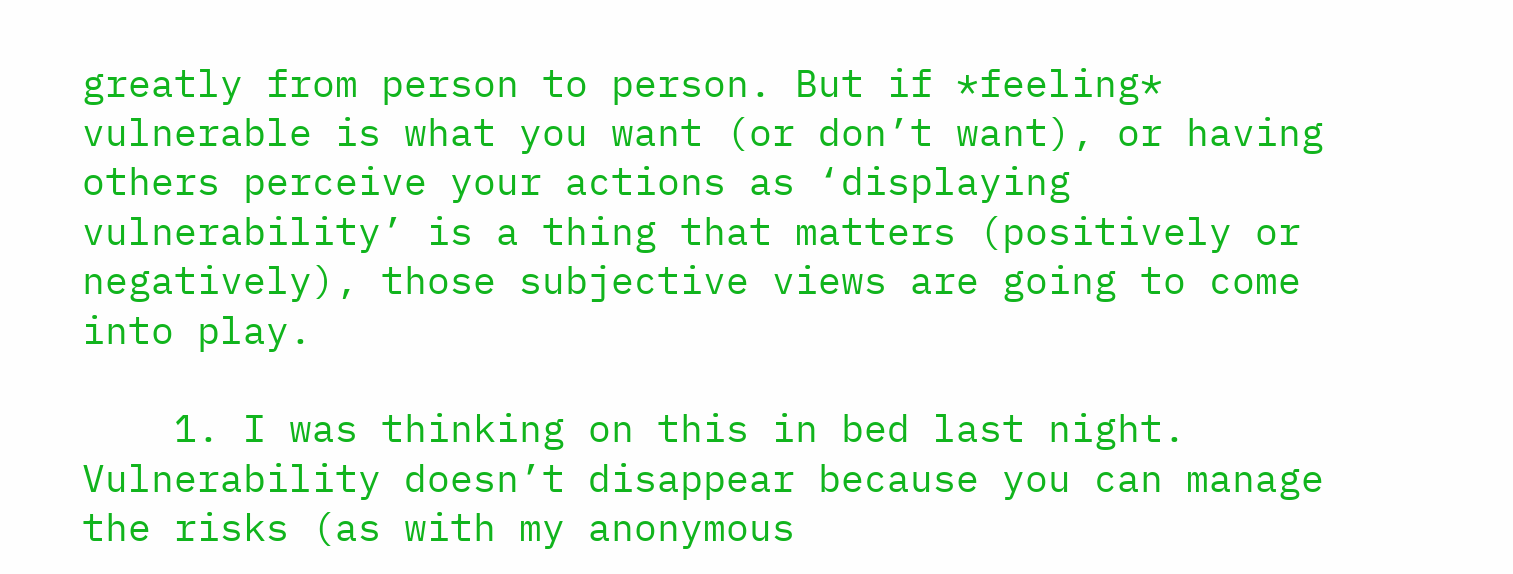greatly from person to person. But if *feeling* vulnerable is what you want (or don’t want), or having others perceive your actions as ‘displaying vulnerability’ is a thing that matters (positively or negatively), those subjective views are going to come into play.

    1. I was thinking on this in bed last night. Vulnerability doesn’t disappear because you can manage the risks (as with my anonymous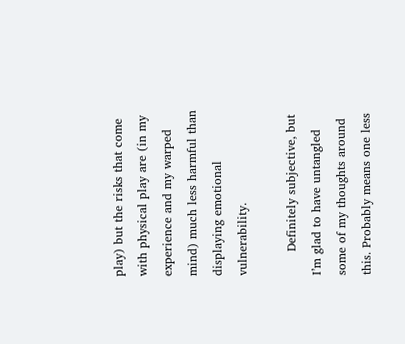play) but the risks that come with physical play are (in my experience and my warped mind) much less harmful than displaying emotional vulnerability.

      Definitely subjective, but I’m glad to have untangled some of my thoughts around this. Probably means one less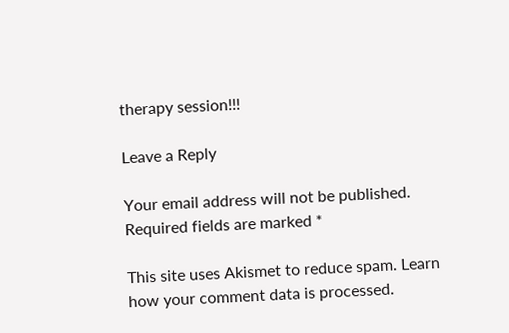therapy session!!!

Leave a Reply

Your email address will not be published. Required fields are marked *

This site uses Akismet to reduce spam. Learn how your comment data is processed.